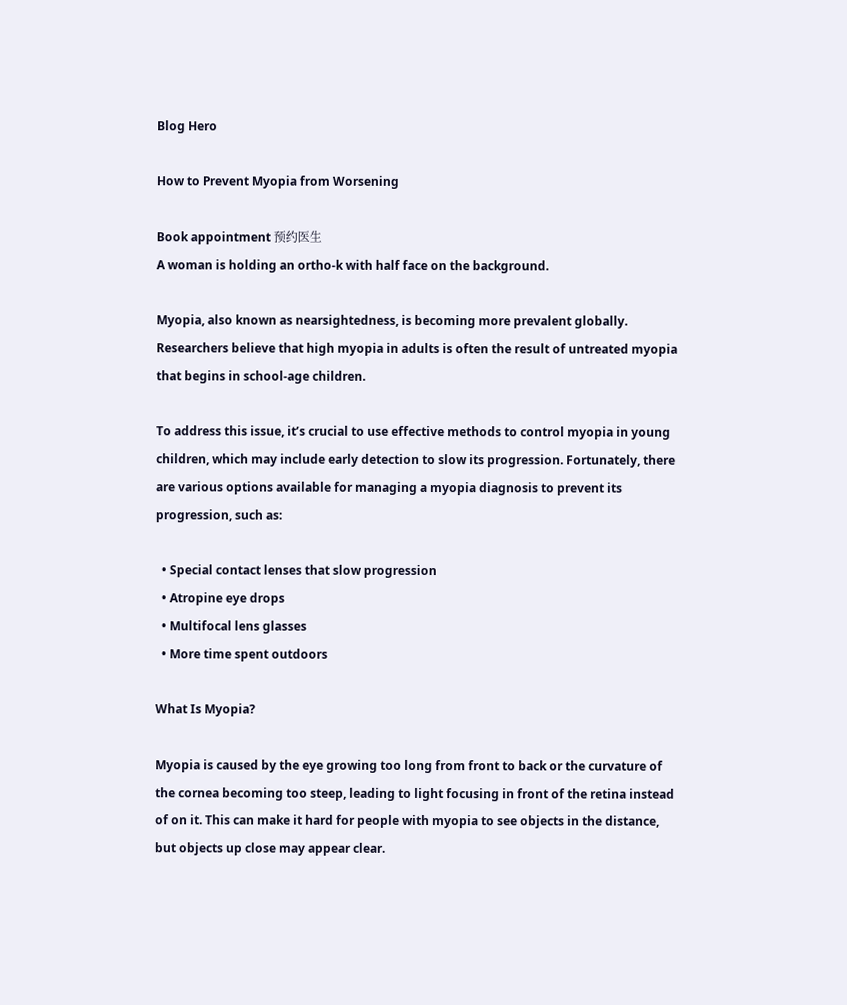Blog Hero

How to Prevent Myopia from Worsening

Book appointment 预约医生
A woman is holding an ortho-k with half face on the background.

Myopia, also known as nearsightedness, is becoming more prevalent globally. Researchers believe that high myopia in adults is often the result of untreated myopia that begins in school-age children.

To address this issue, it’s crucial to use effective methods to control myopia in young children, which may include early detection to slow its progression. Fortunately, there are various options available for managing a myopia diagnosis to prevent its progression, such as:

  • Special contact lenses that slow progression
  • Atropine eye drops
  • Multifocal lens glasses
  • More time spent outdoors

What Is Myopia?

Myopia is caused by the eye growing too long from front to back or the curvature of the cornea becoming too steep, leading to light focusing in front of the retina instead of on it. This can make it hard for people with myopia to see objects in the distance, but objects up close may appear clear.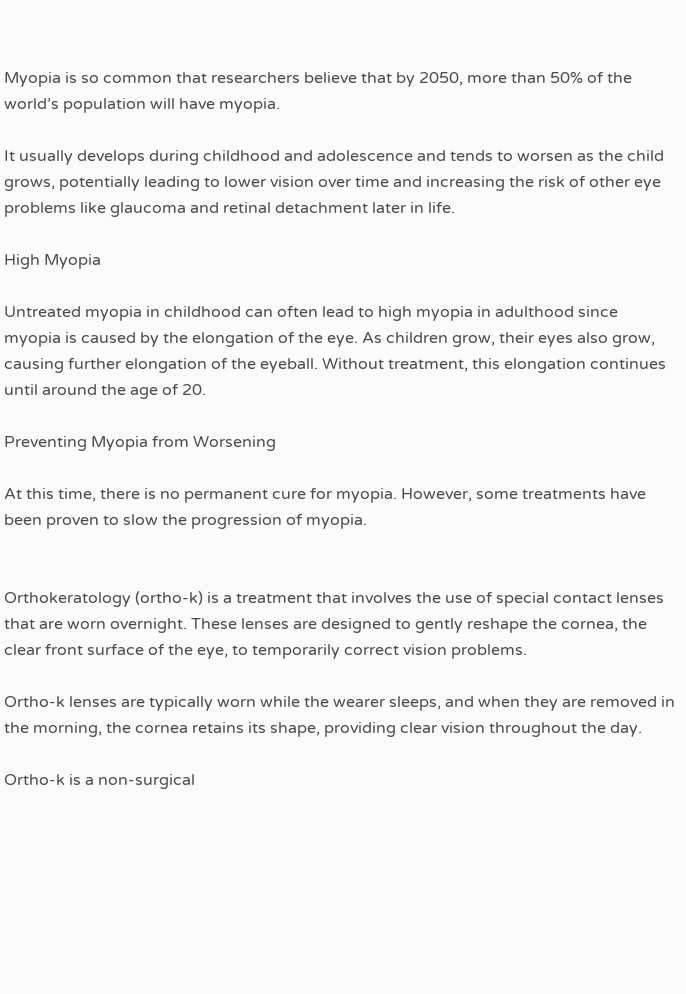Myopia is so common that researchers believe that by 2050, more than 50% of the world’s population will have myopia.

It usually develops during childhood and adolescence and tends to worsen as the child grows, potentially leading to lower vision over time and increasing the risk of other eye problems like glaucoma and retinal detachment later in life.

High Myopia

Untreated myopia in childhood can often lead to high myopia in adulthood since myopia is caused by the elongation of the eye. As children grow, their eyes also grow, causing further elongation of the eyeball. Without treatment, this elongation continues until around the age of 20.

Preventing Myopia from Worsening

At this time, there is no permanent cure for myopia. However, some treatments have been proven to slow the progression of myopia.


Orthokeratology (ortho-k) is a treatment that involves the use of special contact lenses that are worn overnight. These lenses are designed to gently reshape the cornea, the clear front surface of the eye, to temporarily correct vision problems.

Ortho-k lenses are typically worn while the wearer sleeps, and when they are removed in the morning, the cornea retains its shape, providing clear vision throughout the day.

Ortho-k is a non-surgical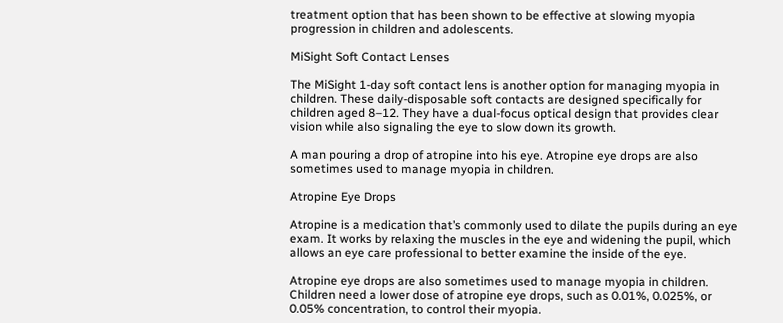treatment option that has been shown to be effective at slowing myopia progression in children and adolescents.

MiSight Soft Contact Lenses

The MiSight 1-day soft contact lens is another option for managing myopia in children. These daily-disposable soft contacts are designed specifically for children aged 8–12. They have a dual-focus optical design that provides clear vision while also signaling the eye to slow down its growth.

A man pouring a drop of atropine into his eye. Atropine eye drops are also sometimes used to manage myopia in children.

Atropine Eye Drops

Atropine is a medication that’s commonly used to dilate the pupils during an eye exam. It works by relaxing the muscles in the eye and widening the pupil, which allows an eye care professional to better examine the inside of the eye.

Atropine eye drops are also sometimes used to manage myopia in children. Children need a lower dose of atropine eye drops, such as 0.01%, 0.025%, or 0.05% concentration, to control their myopia.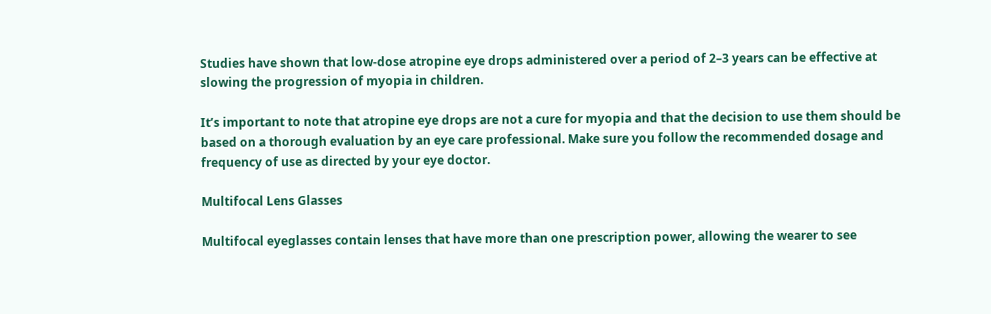Studies have shown that low-dose atropine eye drops administered over a period of 2–3 years can be effective at slowing the progression of myopia in children.

It’s important to note that atropine eye drops are not a cure for myopia and that the decision to use them should be based on a thorough evaluation by an eye care professional. Make sure you follow the recommended dosage and frequency of use as directed by your eye doctor.

Multifocal Lens Glasses

Multifocal eyeglasses contain lenses that have more than one prescription power, allowing the wearer to see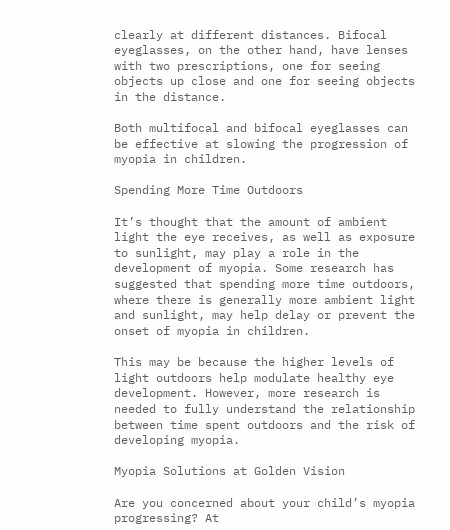clearly at different distances. Bifocal eyeglasses, on the other hand, have lenses with two prescriptions, one for seeing objects up close and one for seeing objects in the distance.

Both multifocal and bifocal eyeglasses can be effective at slowing the progression of myopia in children.

Spending More Time Outdoors

It’s thought that the amount of ambient light the eye receives, as well as exposure to sunlight, may play a role in the development of myopia. Some research has suggested that spending more time outdoors, where there is generally more ambient light and sunlight, may help delay or prevent the onset of myopia in children.

This may be because the higher levels of light outdoors help modulate healthy eye development. However, more research is needed to fully understand the relationship between time spent outdoors and the risk of developing myopia.

Myopia Solutions at Golden Vision

Are you concerned about your child’s myopia progressing? At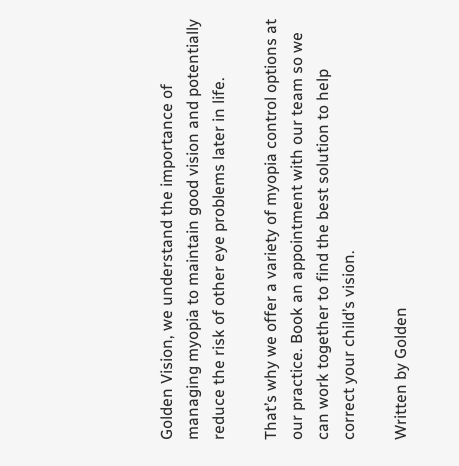Golden Vision, we understand the importance of managing myopia to maintain good vision and potentially reduce the risk of other eye problems later in life.

That’s why we offer a variety of myopia control options at our practice. Book an appointment with our team so we can work together to find the best solution to help correct your child’s vision.

Written by Golden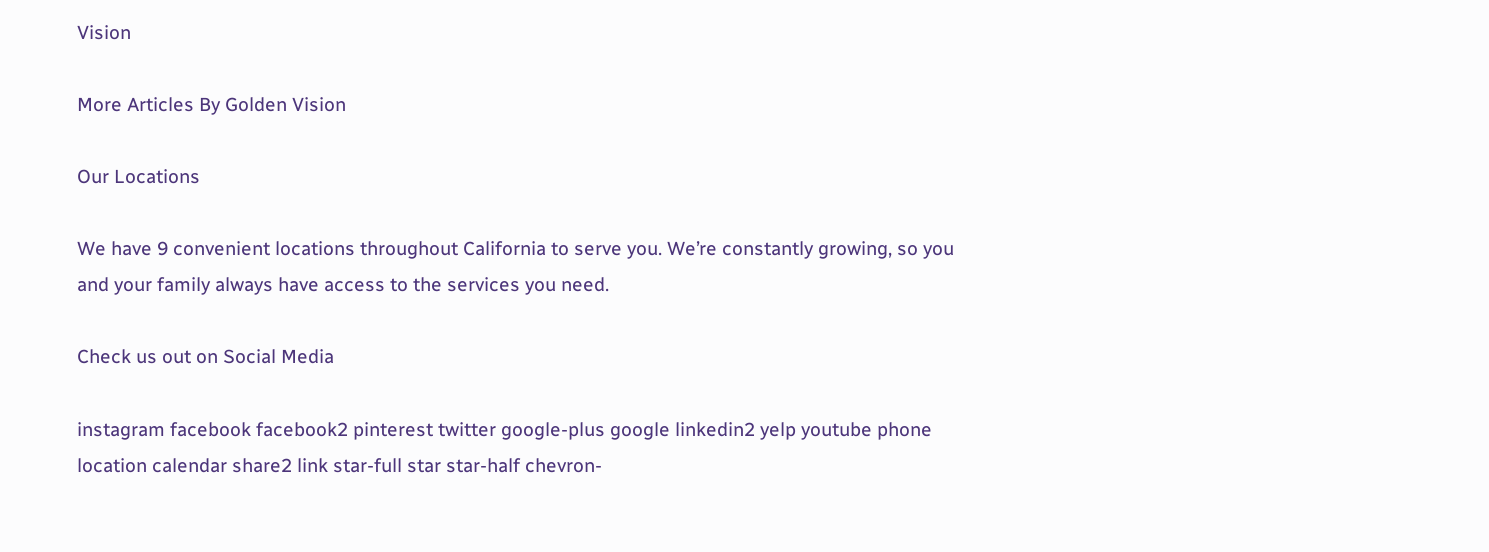Vision

More Articles By Golden Vision

Our Locations

We have 9 convenient locations throughout California to serve you. We’re constantly growing, so you and your family always have access to the services you need.

Check us out on Social Media

instagram facebook facebook2 pinterest twitter google-plus google linkedin2 yelp youtube phone location calendar share2 link star-full star star-half chevron-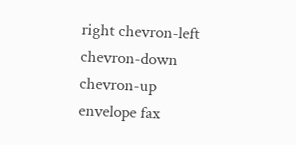right chevron-left chevron-down chevron-up envelope fax